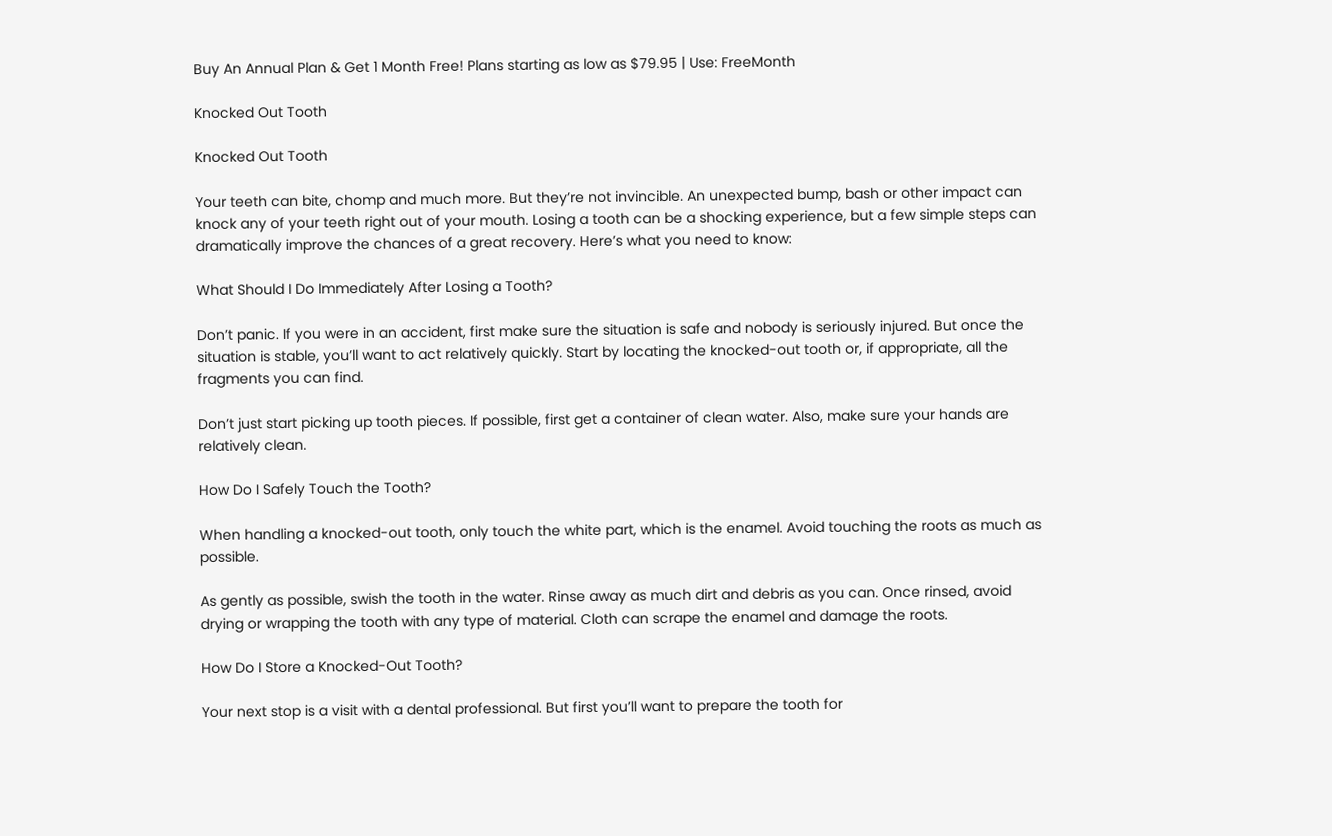Buy An Annual Plan & Get 1 Month Free! Plans starting as low as $79.95 | Use: FreeMonth

Knocked Out Tooth

Knocked Out Tooth

Your teeth can bite, chomp and much more. But they’re not invincible. An unexpected bump, bash or other impact can knock any of your teeth right out of your mouth. Losing a tooth can be a shocking experience, but a few simple steps can dramatically improve the chances of a great recovery. Here’s what you need to know:

What Should I Do Immediately After Losing a Tooth?

Don’t panic. If you were in an accident, first make sure the situation is safe and nobody is seriously injured. But once the situation is stable, you’ll want to act relatively quickly. Start by locating the knocked-out tooth or, if appropriate, all the fragments you can find.

Don’t just start picking up tooth pieces. If possible, first get a container of clean water. Also, make sure your hands are relatively clean.

How Do I Safely Touch the Tooth?

When handling a knocked-out tooth, only touch the white part, which is the enamel. Avoid touching the roots as much as possible.

As gently as possible, swish the tooth in the water. Rinse away as much dirt and debris as you can. Once rinsed, avoid drying or wrapping the tooth with any type of material. Cloth can scrape the enamel and damage the roots.

How Do I Store a Knocked-Out Tooth?

Your next stop is a visit with a dental professional. But first you’ll want to prepare the tooth for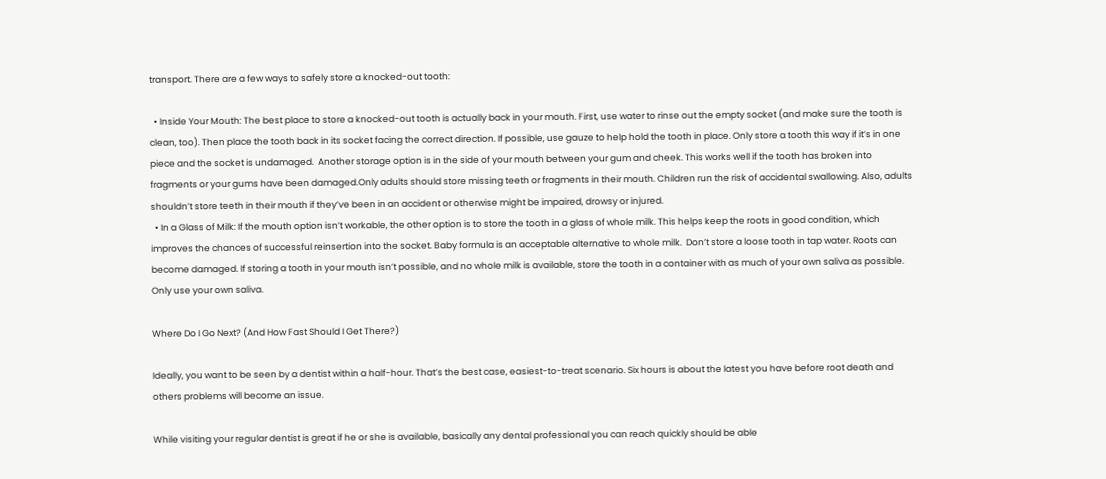transport. There are a few ways to safely store a knocked-out tooth:

  • Inside Your Mouth: The best place to store a knocked-out tooth is actually back in your mouth. First, use water to rinse out the empty socket (and make sure the tooth is clean, too). Then place the tooth back in its socket facing the correct direction. If possible, use gauze to help hold the tooth in place. Only store a tooth this way if it’s in one piece and the socket is undamaged.  Another storage option is in the side of your mouth between your gum and cheek. This works well if the tooth has broken into fragments or your gums have been damaged.Only adults should store missing teeth or fragments in their mouth. Children run the risk of accidental swallowing. Also, adults shouldn’t store teeth in their mouth if they’ve been in an accident or otherwise might be impaired, drowsy or injured.
  • In a Glass of Milk: If the mouth option isn’t workable, the other option is to store the tooth in a glass of whole milk. This helps keep the roots in good condition, which improves the chances of successful reinsertion into the socket. Baby formula is an acceptable alternative to whole milk.  Don’t store a loose tooth in tap water. Roots can become damaged. If storing a tooth in your mouth isn’t possible, and no whole milk is available, store the tooth in a container with as much of your own saliva as possible. Only use your own saliva.

Where Do I Go Next? (And How Fast Should I Get There?)

Ideally, you want to be seen by a dentist within a half-hour. That’s the best case, easiest-to-treat scenario. Six hours is about the latest you have before root death and others problems will become an issue.

While visiting your regular dentist is great if he or she is available, basically any dental professional you can reach quickly should be able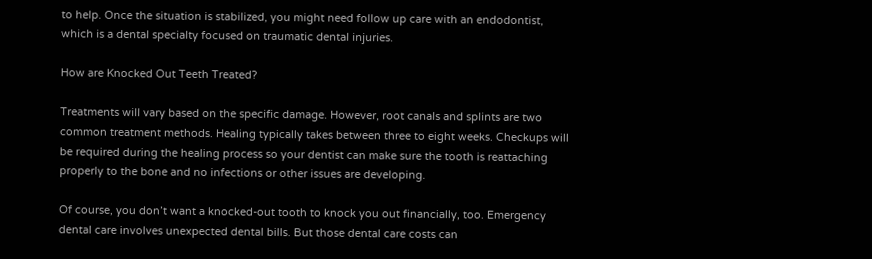to help. Once the situation is stabilized, you might need follow up care with an endodontist, which is a dental specialty focused on traumatic dental injuries.

How are Knocked Out Teeth Treated?

Treatments will vary based on the specific damage. However, root canals and splints are two common treatment methods. Healing typically takes between three to eight weeks. Checkups will be required during the healing process so your dentist can make sure the tooth is reattaching properly to the bone and no infections or other issues are developing.

Of course, you don’t want a knocked-out tooth to knock you out financially, too. Emergency dental care involves unexpected dental bills. But those dental care costs can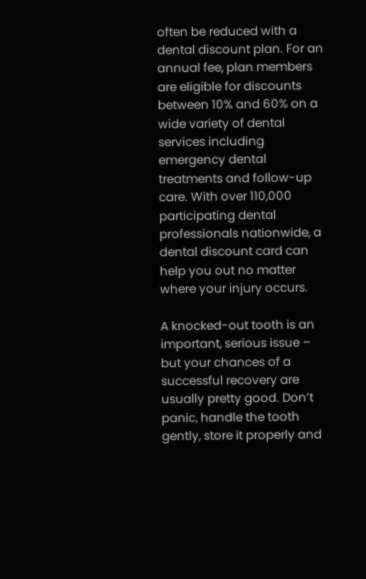often be reduced with a dental discount plan. For an annual fee, plan members are eligible for discounts between 10% and 60% on a wide variety of dental services including emergency dental treatments and follow-up care. With over 110,000 participating dental professionals nationwide, a dental discount card can help you out no matter where your injury occurs.

A knocked-out tooth is an important, serious issue – but your chances of a successful recovery are usually pretty good. Don’t panic, handle the tooth gently, store it properly and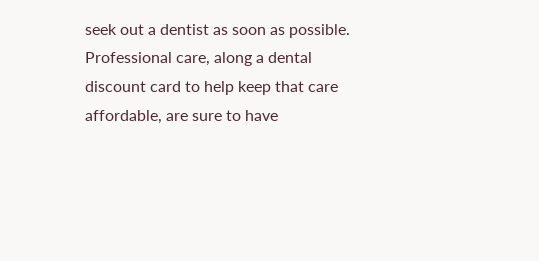seek out a dentist as soon as possible. Professional care, along a dental discount card to help keep that care affordable, are sure to have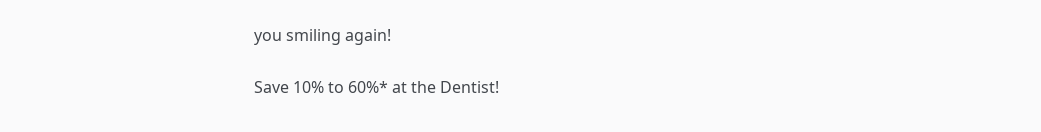you smiling again!

Save 10% to 60%* at the Dentist!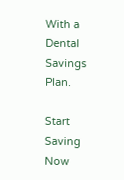With a Dental Savings Plan.

Start Saving Now